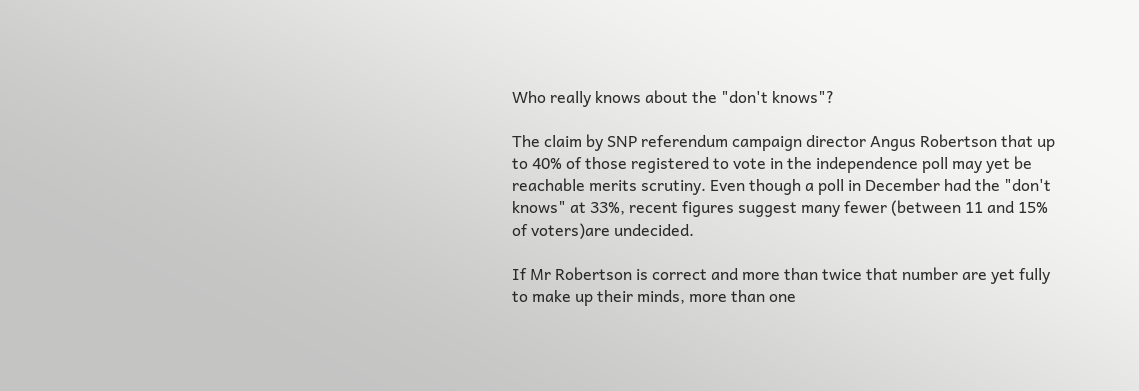Who really knows about the "don't knows"?

The claim by SNP referendum campaign director Angus Robertson that up to 40% of those registered to vote in the independence poll may yet be reachable merits scrutiny. Even though a poll in December had the "don't knows" at 33%, recent figures suggest many fewer (between 11 and 15% of voters)are undecided.

If Mr Robertson is correct and more than twice that number are yet fully to make up their minds, more than one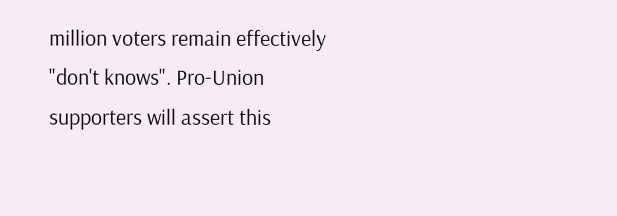million voters remain effectively "don't knows". Pro-Union supporters will assert this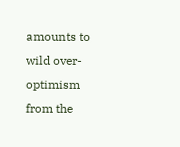amounts to wild over-optimism from the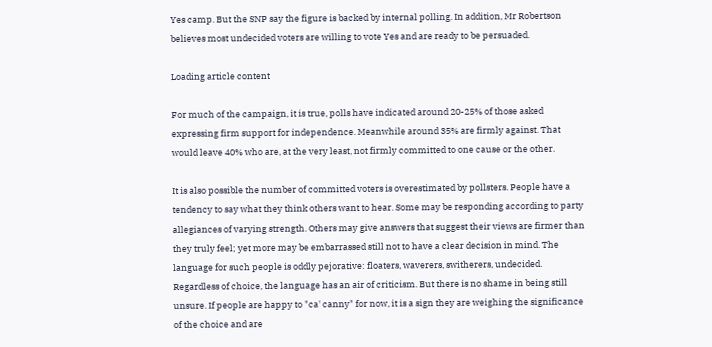Yes camp. But the SNP say the figure is backed by internal polling. In addition, Mr Robertson believes most undecided voters are willing to vote Yes and are ready to be persuaded.

Loading article content

For much of the campaign, it is true, polls have indicated around 20-25% of those asked expressing firm support for independence. Meanwhile around 35% are firmly against. That would leave 40% who are, at the very least, not firmly committed to one cause or the other.

It is also possible the number of committed voters is overestimated by pollsters. People have a tendency to say what they think others want to hear. Some may be responding according to party allegiances of varying strength. Others may give answers that suggest their views are firmer than they truly feel; yet more may be embarrassed still not to have a clear decision in mind. The language for such people is oddly pejorative: floaters, waverers, switherers, undecided. Regardless of choice, the language has an air of criticism. But there is no shame in being still unsure. If people are happy to "ca' canny" for now, it is a sign they are weighing the significance of the choice and are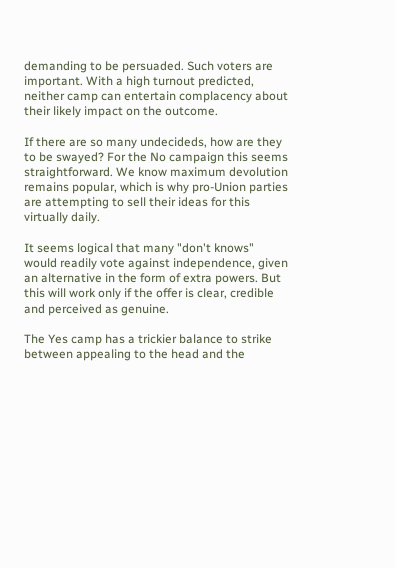demanding to be persuaded. Such voters are important. With a high turnout predicted, neither camp can entertain complacency about their likely impact on the outcome.

If there are so many undecideds, how are they to be swayed? For the No campaign this seems straightforward. We know maximum devolution remains popular, which is why pro-Union parties are attempting to sell their ideas for this virtually daily.

It seems logical that many "don't knows" would readily vote against independence, given an alternative in the form of extra powers. But this will work only if the offer is clear, credible and perceived as genuine.

The Yes camp has a trickier balance to strike between appealing to the head and the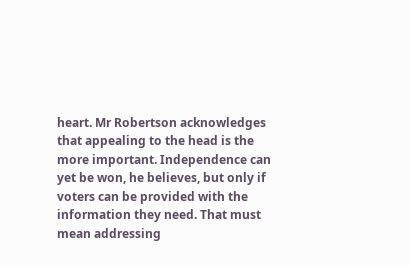heart. Mr Robertson acknowledges that appealing to the head is the more important. Independence can yet be won, he believes, but only if voters can be provided with the information they need. That must mean addressing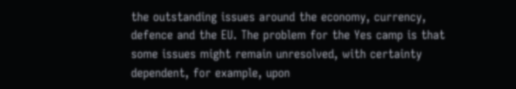the outstanding issues around the economy, currency, defence and the EU. The problem for the Yes camp is that some issues might remain unresolved, with certainty dependent, for example, upon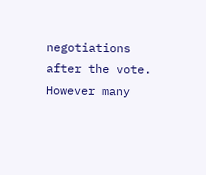negotiations after the vote. However many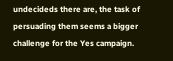undecideds there are, the task of persuading them seems a bigger challenge for the Yes campaign.